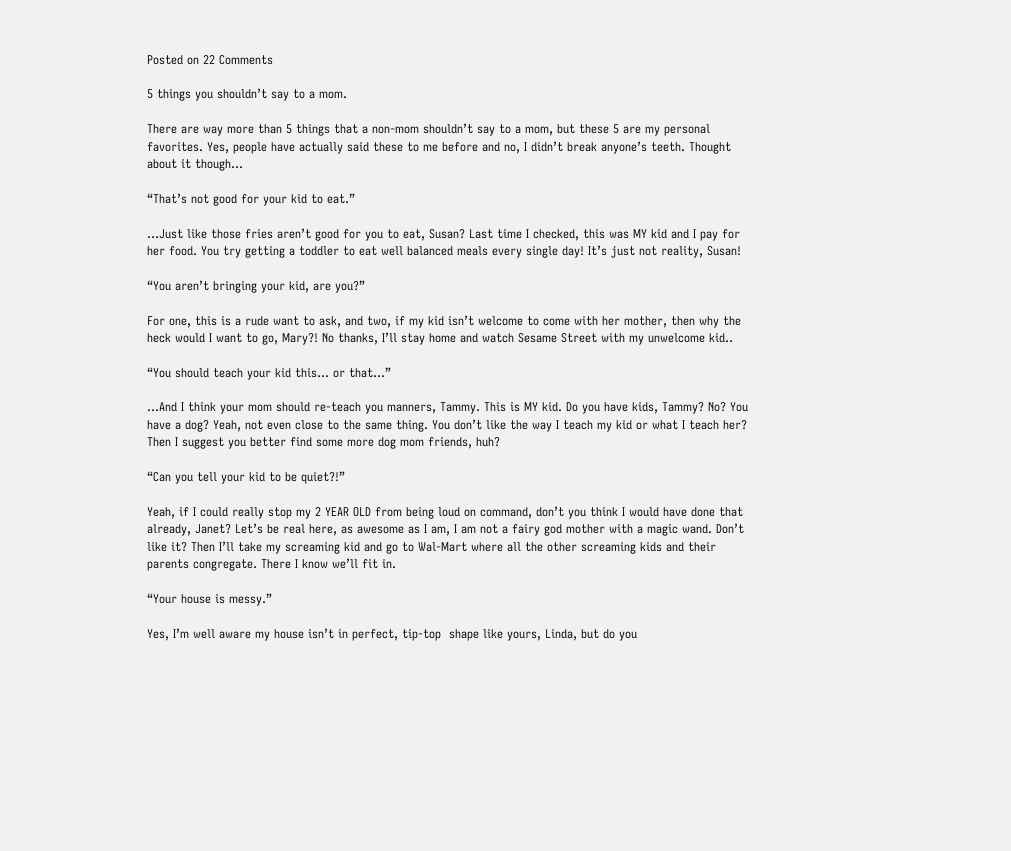Posted on 22 Comments

5 things you shouldn’t say to a mom.

There are way more than 5 things that a non-mom shouldn’t say to a mom, but these 5 are my personal favorites. Yes, people have actually said these to me before and no, I didn’t break anyone’s teeth. Thought about it though…

“That’s not good for your kid to eat.”

…Just like those fries aren’t good for you to eat, Susan? Last time I checked, this was MY kid and I pay for her food. You try getting a toddler to eat well balanced meals every single day! It’s just not reality, Susan!

“You aren’t bringing your kid, are you?”

For one, this is a rude want to ask, and two, if my kid isn’t welcome to come with her mother, then why the heck would I want to go, Mary?! No thanks, I’ll stay home and watch Sesame Street with my unwelcome kid..

“You should teach your kid this… or that…”

…And I think your mom should re-teach you manners, Tammy. This is MY kid. Do you have kids, Tammy? No? You have a dog? Yeah, not even close to the same thing. You don’t like the way I teach my kid or what I teach her? Then I suggest you better find some more dog mom friends, huh?

“Can you tell your kid to be quiet?!”

Yeah, if I could really stop my 2 YEAR OLD from being loud on command, don’t you think I would have done that already, Janet? Let’s be real here, as awesome as I am, I am not a fairy god mother with a magic wand. Don’t like it? Then I’ll take my screaming kid and go to Wal-Mart where all the other screaming kids and their parents congregate. There I know we’ll fit in.

“Your house is messy.”

Yes, I’m well aware my house isn’t in perfect, tip-top  shape like yours, Linda, but do you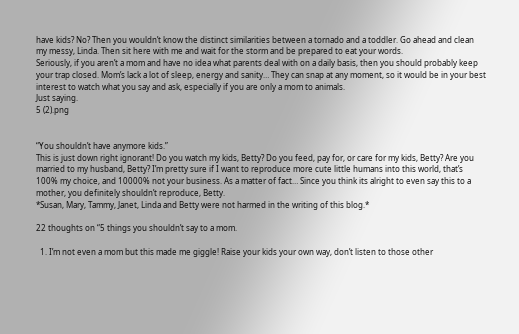have kids? No? Then you wouldn’t know the distinct similarities between a tornado and a toddler. Go ahead and clean my messy, Linda. Then sit here with me and wait for the storm and be prepared to eat your words.
Seriously, if you aren’t a mom and have no idea what parents deal with on a daily basis, then you should probably keep your trap closed. Mom’s lack a lot of sleep, energy and sanity… They can snap at any moment, so it would be in your best interest to watch what you say and ask, especially if you are only a mom to animals.
Just saying.
5 (2).png


“You shouldn’t have anymore kids.”
This is just down right ignorant! Do you watch my kids, Betty? Do you feed, pay for, or care for my kids, Betty? Are you married to my husband, Betty? I’m pretty sure if I want to reproduce more cute little humans into this world, that’s 100% my choice, and 10000% not your business. As a matter of fact… Since you think its alright to even say this to a mother, you definitely shouldn’t reproduce, Betty.
*Susan, Mary, Tammy, Janet, Linda and Betty were not harmed in the writing of this blog.*

22 thoughts on “5 things you shouldn’t say to a mom.

  1. I’m not even a mom but this made me giggle! Raise your kids your own way, don’t listen to those other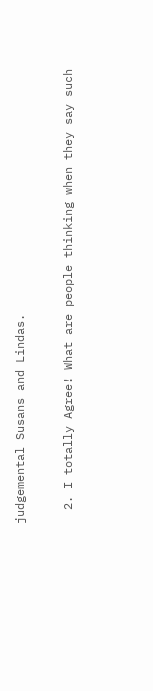judgemental Susans and Lindas.

  2. I totally Agree! What are people thinking when they say such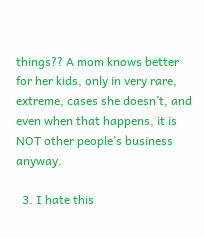things?? A mom knows better for her kids, only in very rare, extreme, cases she doesn’t, and even when that happens, it is NOT other people’s business anyway.

  3. I hate this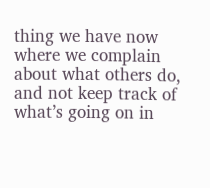thing we have now where we complain about what others do, and not keep track of what’s going on in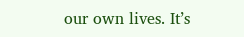our own lives. It’s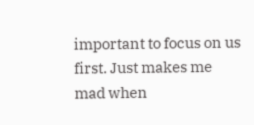important to focus on us first. Just makes me mad when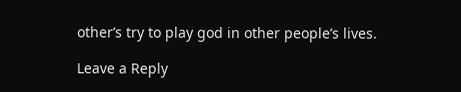other’s try to play god in other people’s lives.

Leave a Reply